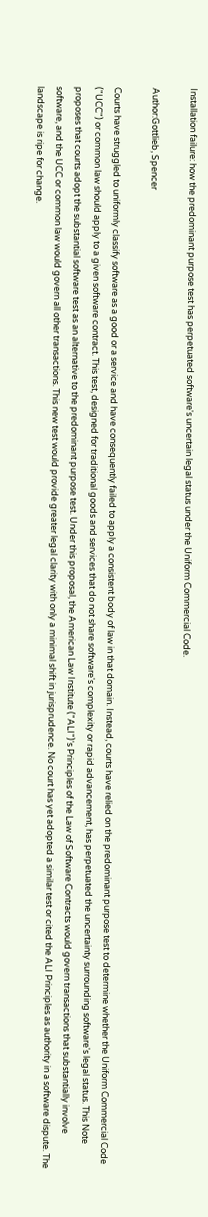Installation failure: how the predominant purpose test has perpetuated software's uncertain legal status under the Uniform Commercial Code.

Author:Gottlieb, Spencer

Courts have struggled to uniformly classify software as a good or a service and have consequently failed to apply a consistent body of law in that domain. Instead, courts have relied on the predominant purpose test to determine whether the Uniform Commercial Code ("UCC") or common law should apply to a given software contract. This test, designed for traditional goods and services that do not share software's complexity or rapid advancement, has perpetuated the uncertainty surrounding software's legal status. This Note proposes that courts adopt the substantial software test as an alternative to the predominant purpose test. Under this proposal, the American Law Institute ("ALI")'s Principles of the Law of Software Contracts would govern transactions that substantially involve software, and the UCC or common law would govern all other transactions. This new test would provide greater legal clarity with only a minimal shift in jurisprudence. No court has yet adopted a similar test or cited the ALI Principles as authority in a software dispute. The landscape is ripe for change.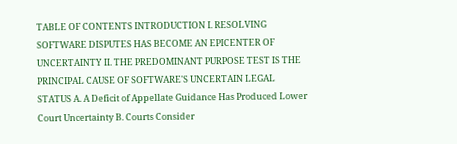TABLE OF CONTENTS INTRODUCTION I. RESOLVING SOFTWARE DISPUTES HAS BECOME AN EPICENTER OF UNCERTAINTY II. THE PREDOMINANT PURPOSE TEST IS THE PRINCIPAL CAUSE OF SOFTWARE'S UNCERTAIN LEGAL STATUS A. A Deficit of Appellate Guidance Has Produced Lower Court Uncertainty B. Courts Consider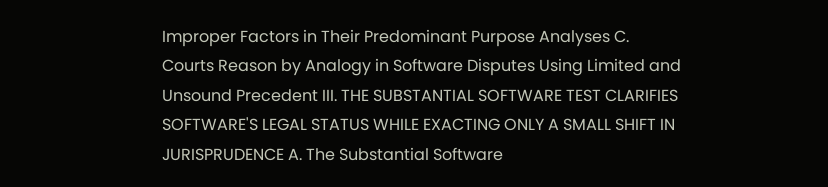Improper Factors in Their Predominant Purpose Analyses C. Courts Reason by Analogy in Software Disputes Using Limited and Unsound Precedent III. THE SUBSTANTIAL SOFTWARE TEST CLARIFIES SOFTWARE'S LEGAL STATUS WHILE EXACTING ONLY A SMALL SHIFT IN JURISPRUDENCE A. The Substantial Software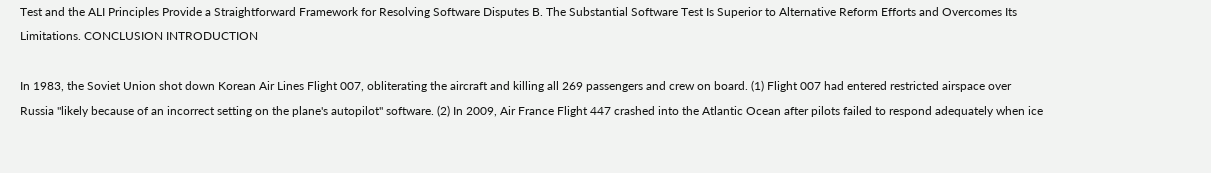Test and the ALI Principles Provide a Straightforward Framework for Resolving Software Disputes B. The Substantial Software Test Is Superior to Alternative Reform Efforts and Overcomes Its Limitations. CONCLUSION INTRODUCTION

In 1983, the Soviet Union shot down Korean Air Lines Flight 007, obliterating the aircraft and killing all 269 passengers and crew on board. (1) Flight 007 had entered restricted airspace over Russia "likely because of an incorrect setting on the plane's autopilot" software. (2) In 2009, Air France Flight 447 crashed into the Atlantic Ocean after pilots failed to respond adequately when ice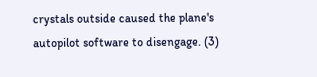crystals outside caused the plane's autopilot software to disengage. (3)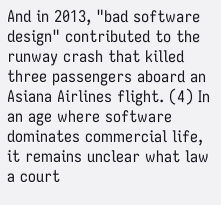And in 2013, "bad software design" contributed to the runway crash that killed three passengers aboard an Asiana Airlines flight. (4) In an age where software dominates commercial life, it remains unclear what law a court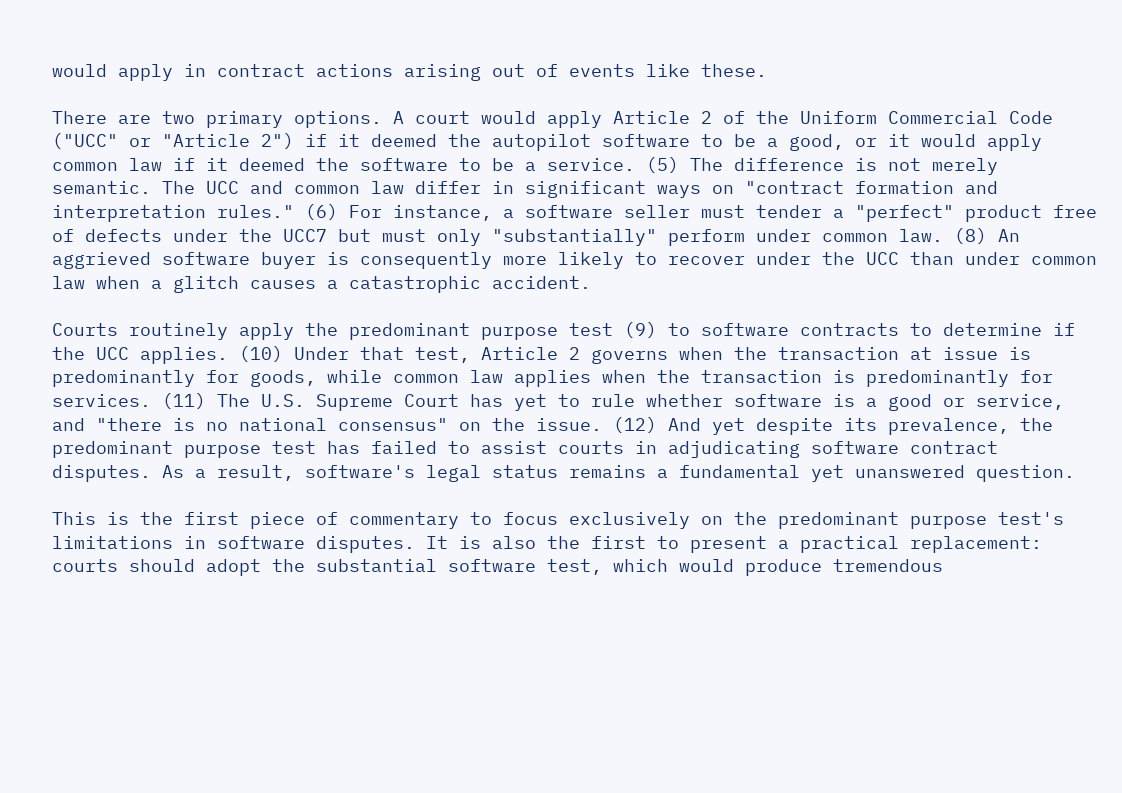would apply in contract actions arising out of events like these.

There are two primary options. A court would apply Article 2 of the Uniform Commercial Code ("UCC" or "Article 2") if it deemed the autopilot software to be a good, or it would apply common law if it deemed the software to be a service. (5) The difference is not merely semantic. The UCC and common law differ in significant ways on "contract formation and interpretation rules." (6) For instance, a software seller must tender a "perfect" product free of defects under the UCC7 but must only "substantially" perform under common law. (8) An aggrieved software buyer is consequently more likely to recover under the UCC than under common law when a glitch causes a catastrophic accident.

Courts routinely apply the predominant purpose test (9) to software contracts to determine if the UCC applies. (10) Under that test, Article 2 governs when the transaction at issue is predominantly for goods, while common law applies when the transaction is predominantly for services. (11) The U.S. Supreme Court has yet to rule whether software is a good or service, and "there is no national consensus" on the issue. (12) And yet despite its prevalence, the predominant purpose test has failed to assist courts in adjudicating software contract disputes. As a result, software's legal status remains a fundamental yet unanswered question.

This is the first piece of commentary to focus exclusively on the predominant purpose test's limitations in software disputes. It is also the first to present a practical replacement: courts should adopt the substantial software test, which would produce tremendous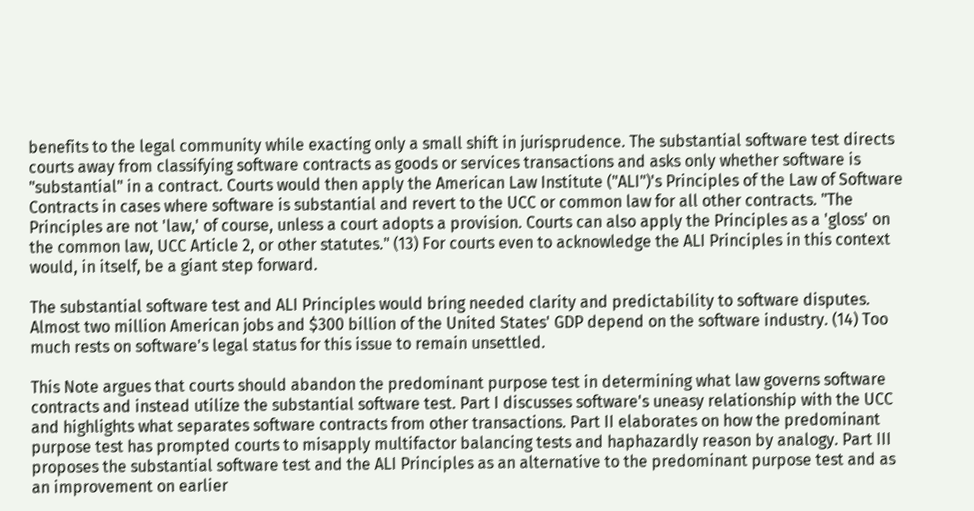benefits to the legal community while exacting only a small shift in jurisprudence. The substantial software test directs courts away from classifying software contracts as goods or services transactions and asks only whether software is "substantial" in a contract. Courts would then apply the American Law Institute ("ALI")'s Principles of the Law of Software Contracts in cases where software is substantial and revert to the UCC or common law for all other contracts. "The Principles are not 'law,' of course, unless a court adopts a provision. Courts can also apply the Principles as a 'gloss' on the common law, UCC Article 2, or other statutes." (13) For courts even to acknowledge the ALI Principles in this context would, in itself, be a giant step forward.

The substantial software test and ALI Principles would bring needed clarity and predictability to software disputes. Almost two million American jobs and $300 billion of the United States' GDP depend on the software industry. (14) Too much rests on software's legal status for this issue to remain unsettled.

This Note argues that courts should abandon the predominant purpose test in determining what law governs software contracts and instead utilize the substantial software test. Part I discusses software's uneasy relationship with the UCC and highlights what separates software contracts from other transactions. Part II elaborates on how the predominant purpose test has prompted courts to misapply multifactor balancing tests and haphazardly reason by analogy. Part III proposes the substantial software test and the ALI Principles as an alternative to the predominant purpose test and as an improvement on earlier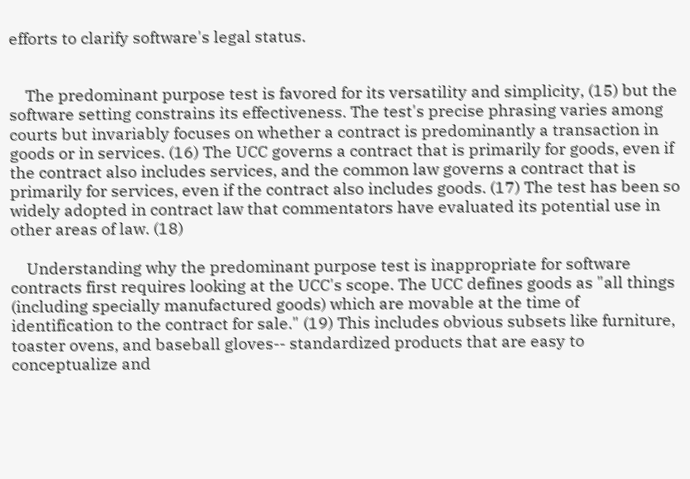efforts to clarify software's legal status.


    The predominant purpose test is favored for its versatility and simplicity, (15) but the software setting constrains its effectiveness. The test's precise phrasing varies among courts but invariably focuses on whether a contract is predominantly a transaction in goods or in services. (16) The UCC governs a contract that is primarily for goods, even if the contract also includes services, and the common law governs a contract that is primarily for services, even if the contract also includes goods. (17) The test has been so widely adopted in contract law that commentators have evaluated its potential use in other areas of law. (18)

    Understanding why the predominant purpose test is inappropriate for software contracts first requires looking at the UCC's scope. The UCC defines goods as "all things (including specially manufactured goods) which are movable at the time of identification to the contract for sale." (19) This includes obvious subsets like furniture, toaster ovens, and baseball gloves-- standardized products that are easy to conceptualize and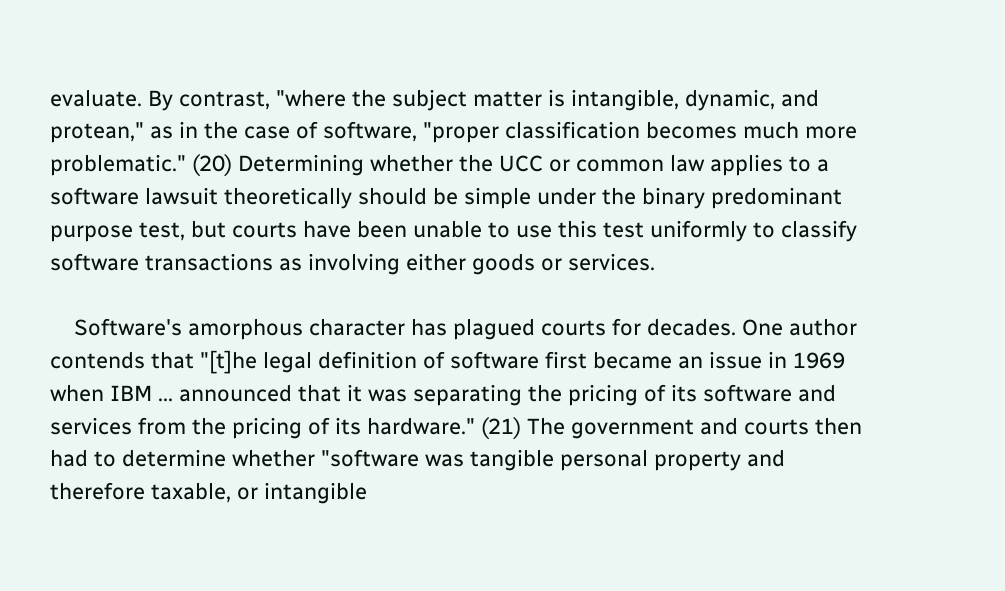evaluate. By contrast, "where the subject matter is intangible, dynamic, and protean," as in the case of software, "proper classification becomes much more problematic." (20) Determining whether the UCC or common law applies to a software lawsuit theoretically should be simple under the binary predominant purpose test, but courts have been unable to use this test uniformly to classify software transactions as involving either goods or services.

    Software's amorphous character has plagued courts for decades. One author contends that "[t]he legal definition of software first became an issue in 1969 when IBM ... announced that it was separating the pricing of its software and services from the pricing of its hardware." (21) The government and courts then had to determine whether "software was tangible personal property and therefore taxable, or intangible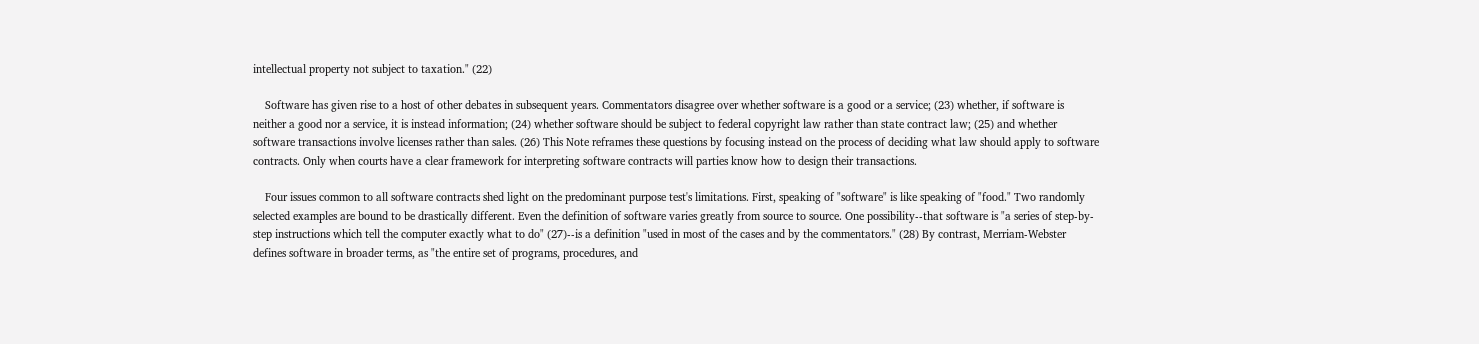intellectual property not subject to taxation." (22)

    Software has given rise to a host of other debates in subsequent years. Commentators disagree over whether software is a good or a service; (23) whether, if software is neither a good nor a service, it is instead information; (24) whether software should be subject to federal copyright law rather than state contract law; (25) and whether software transactions involve licenses rather than sales. (26) This Note reframes these questions by focusing instead on the process of deciding what law should apply to software contracts. Only when courts have a clear framework for interpreting software contracts will parties know how to design their transactions.

    Four issues common to all software contracts shed light on the predominant purpose test's limitations. First, speaking of "software" is like speaking of "food." Two randomly selected examples are bound to be drastically different. Even the definition of software varies greatly from source to source. One possibility--that software is "a series of step-by-step instructions which tell the computer exactly what to do" (27)--is a definition "used in most of the cases and by the commentators." (28) By contrast, Merriam-Webster defines software in broader terms, as "the entire set of programs, procedures, and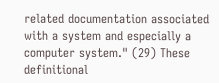related documentation associated with a system and especially a computer system." (29) These definitional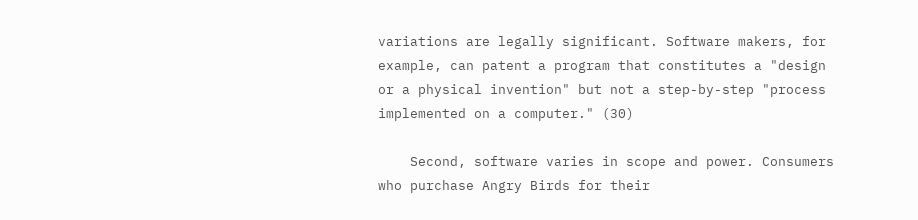variations are legally significant. Software makers, for example, can patent a program that constitutes a "design or a physical invention" but not a step-by-step "process implemented on a computer." (30)

    Second, software varies in scope and power. Consumers who purchase Angry Birds for their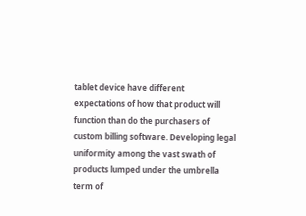tablet device have different expectations of how that product will function than do the purchasers of custom billing software. Developing legal uniformity among the vast swath of products lumped under the umbrella term of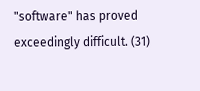"software" has proved exceedingly difficult. (31)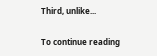Third, unlike...

To continue reading